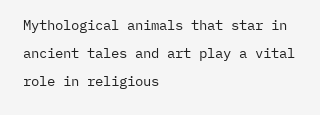Mythological animals that star in ancient tales and art play a vital role in religious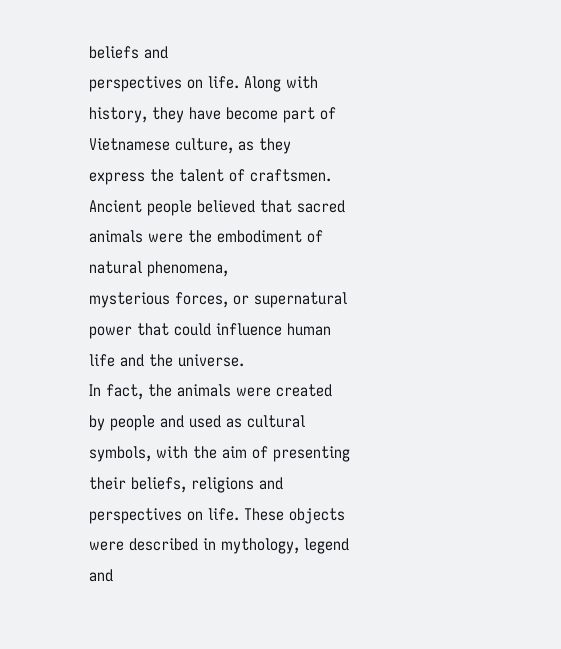beliefs and
perspectives on life. Along with history, they have become part of Vietnamese culture, as they
express the talent of craftsmen.
Ancient people believed that sacred animals were the embodiment of natural phenomena,
mysterious forces, or supernatural power that could influence human life and the universe.
In fact, the animals were created by people and used as cultural symbols, with the aim of presenting
their beliefs, religions and perspectives on life. These objects were described in mythology, legend
and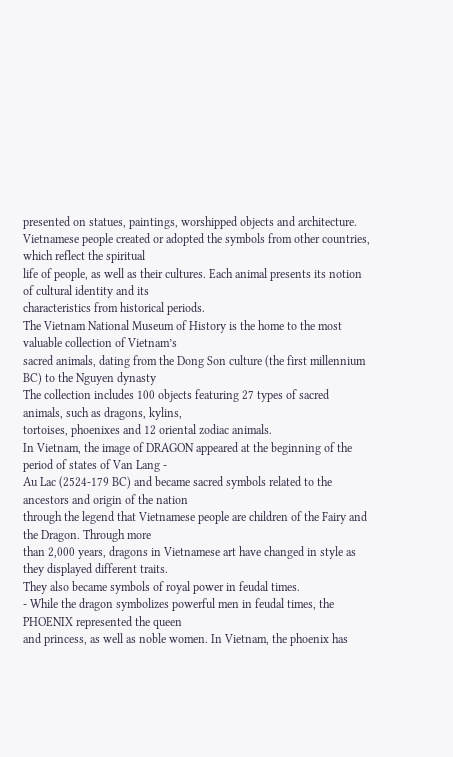presented on statues, paintings, worshipped objects and architecture.
Vietnamese people created or adopted the symbols from other countries, which reflect the spiritual
life of people, as well as their cultures. Each animal presents its notion of cultural identity and its
characteristics from historical periods.
The Vietnam National Museum of History is the home to the most valuable collection of Vietnam’s
sacred animals, dating from the Dong Son culture (the first millennium BC) to the Nguyen dynasty
The collection includes 100 objects featuring 27 types of sacred animals, such as dragons, kylins,
tortoises, phoenixes and 12 oriental zodiac animals.
In Vietnam, the image of DRAGON appeared at the beginning of the period of states of Van Lang -
Au Lac (2524-179 BC) and became sacred symbols related to the ancestors and origin of the nation
through the legend that Vietnamese people are children of the Fairy and the Dragon. Through more
than 2,000 years, dragons in Vietnamese art have changed in style as they displayed different traits.
They also became symbols of royal power in feudal times.
- While the dragon symbolizes powerful men in feudal times, the PHOENIX represented the queen
and princess, as well as noble women. In Vietnam, the phoenix has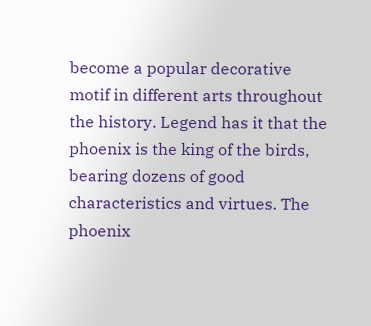become a popular decorative
motif in different arts throughout the history. Legend has it that the phoenix is the king of the birds,
bearing dozens of good characteristics and virtues. The phoenix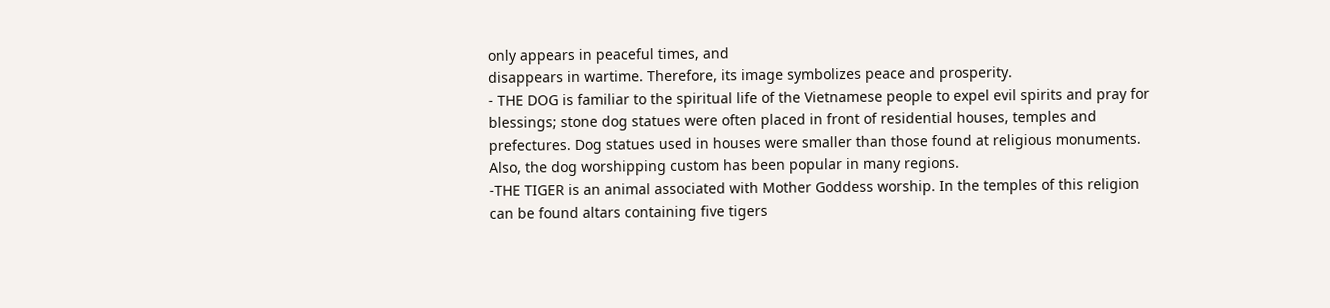only appears in peaceful times, and
disappears in wartime. Therefore, its image symbolizes peace and prosperity.
- THE DOG is familiar to the spiritual life of the Vietnamese people to expel evil spirits and pray for
blessings; stone dog statues were often placed in front of residential houses, temples and
prefectures. Dog statues used in houses were smaller than those found at religious monuments.
Also, the dog worshipping custom has been popular in many regions.
-THE TIGER is an animal associated with Mother Goddess worship. In the temples of this religion
can be found altars containing five tigers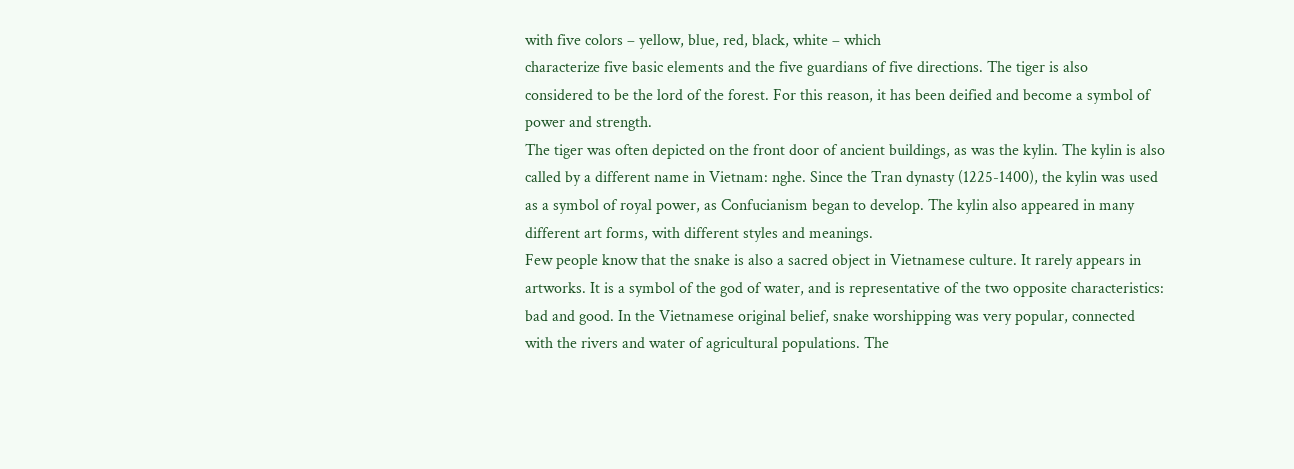with five colors – yellow, blue, red, black, white – which
characterize five basic elements and the five guardians of five directions. The tiger is also
considered to be the lord of the forest. For this reason, it has been deified and become a symbol of
power and strength.
The tiger was often depicted on the front door of ancient buildings, as was the kylin. The kylin is also
called by a different name in Vietnam: nghe. Since the Tran dynasty (1225-1400), the kylin was used
as a symbol of royal power, as Confucianism began to develop. The kylin also appeared in many
different art forms, with different styles and meanings.
Few people know that the snake is also a sacred object in Vietnamese culture. It rarely appears in
artworks. It is a symbol of the god of water, and is representative of the two opposite characteristics:
bad and good. In the Vietnamese original belief, snake worshipping was very popular, connected
with the rivers and water of agricultural populations. The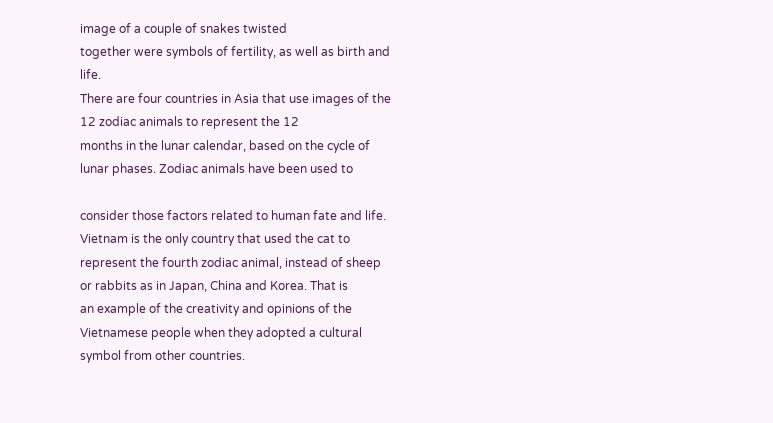image of a couple of snakes twisted
together were symbols of fertility, as well as birth and life.
There are four countries in Asia that use images of the 12 zodiac animals to represent the 12
months in the lunar calendar, based on the cycle of lunar phases. Zodiac animals have been used to

consider those factors related to human fate and life. Vietnam is the only country that used the cat to
represent the fourth zodiac animal, instead of sheep or rabbits as in Japan, China and Korea. That is
an example of the creativity and opinions of the Vietnamese people when they adopted a cultural
symbol from other countries.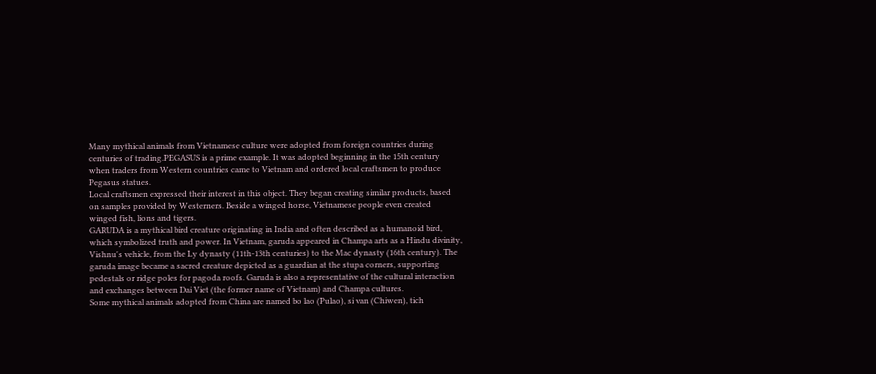Many mythical animals from Vietnamese culture were adopted from foreign countries during
centuries of trading.PEGASUS is a prime example. It was adopted beginning in the 15th century
when traders from Western countries came to Vietnam and ordered local craftsmen to produce
Pegasus statues.
Local craftsmen expressed their interest in this object. They began creating similar products, based
on samples provided by Westerners. Beside a winged horse, Vietnamese people even created
winged fish, lions and tigers.
GARUDA is a mythical bird creature originating in India and often described as a humanoid bird,
which symbolized truth and power. In Vietnam, garuda appeared in Champa arts as a Hindu divinity,
Vishnu's vehicle, from the Ly dynasty (11th-13th centuries) to the Mac dynasty (16th century). The
garuda image became a sacred creature depicted as a guardian at the stupa corners, supporting
pedestals or ridge poles for pagoda roofs. Garuda is also a representative of the cultural interaction
and exchanges between Dai Viet (the former name of Vietnam) and Champa cultures.
Some mythical animals adopted from China are named bo lao (Pulao), si van (Chiwen), tich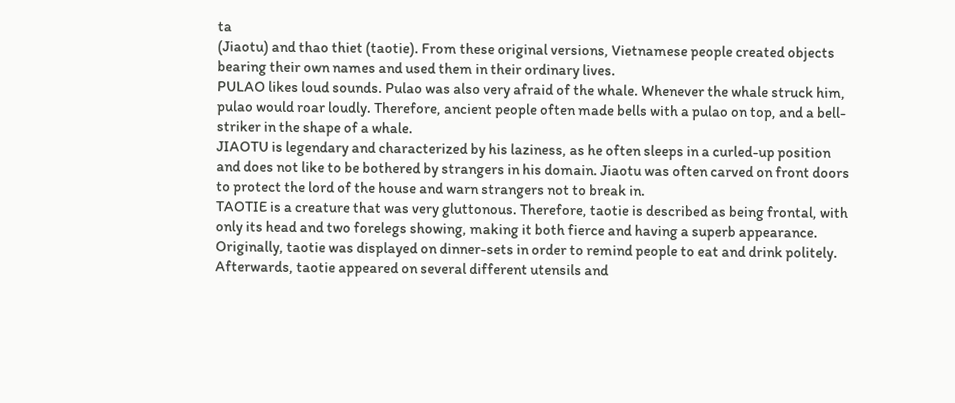ta
(Jiaotu) and thao thiet (taotie). From these original versions, Vietnamese people created objects
bearing their own names and used them in their ordinary lives.
PULAO likes loud sounds. Pulao was also very afraid of the whale. Whenever the whale struck him,
pulao would roar loudly. Therefore, ancient people often made bells with a pulao on top, and a bell-
striker in the shape of a whale.
JIAOTU is legendary and characterized by his laziness, as he often sleeps in a curled-up position
and does not like to be bothered by strangers in his domain. Jiaotu was often carved on front doors
to protect the lord of the house and warn strangers not to break in.
TAOTIE is a creature that was very gluttonous. Therefore, taotie is described as being frontal, with
only its head and two forelegs showing, making it both fierce and having a superb appearance.
Originally, taotie was displayed on dinner-sets in order to remind people to eat and drink politely.
Afterwards, taotie appeared on several different utensils and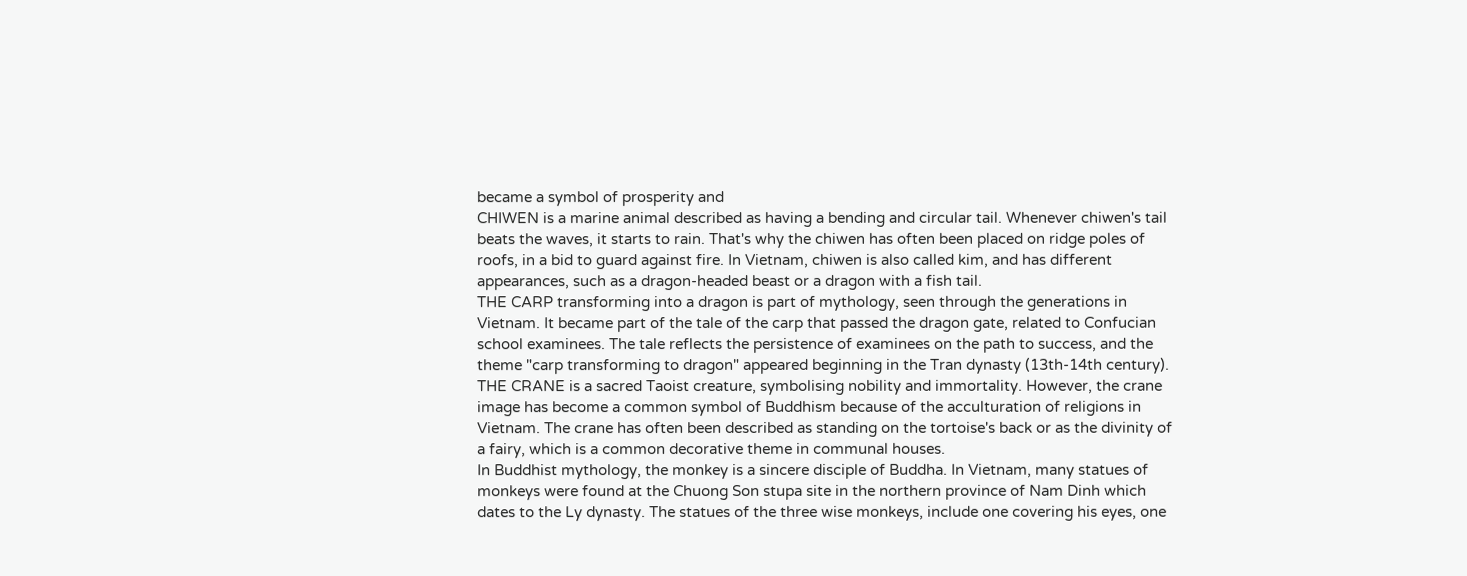became a symbol of prosperity and
CHIWEN is a marine animal described as having a bending and circular tail. Whenever chiwen's tail
beats the waves, it starts to rain. That's why the chiwen has often been placed on ridge poles of
roofs, in a bid to guard against fire. In Vietnam, chiwen is also called kim, and has different
appearances, such as a dragon-headed beast or a dragon with a fish tail.
THE CARP transforming into a dragon is part of mythology, seen through the generations in
Vietnam. It became part of the tale of the carp that passed the dragon gate, related to Confucian
school examinees. The tale reflects the persistence of examinees on the path to success, and the
theme "carp transforming to dragon" appeared beginning in the Tran dynasty (13th-14th century).
THE CRANE is a sacred Taoist creature, symbolising nobility and immortality. However, the crane
image has become a common symbol of Buddhism because of the acculturation of religions in
Vietnam. The crane has often been described as standing on the tortoise's back or as the divinity of
a fairy, which is a common decorative theme in communal houses.
In Buddhist mythology, the monkey is a sincere disciple of Buddha. In Vietnam, many statues of
monkeys were found at the Chuong Son stupa site in the northern province of Nam Dinh which
dates to the Ly dynasty. The statues of the three wise monkeys, include one covering his eyes, one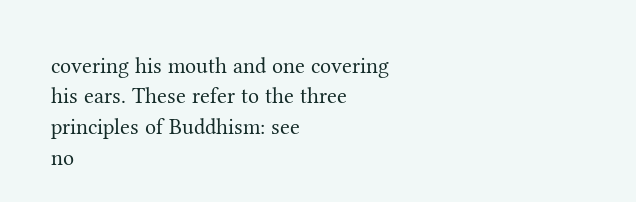covering his mouth and one covering his ears. These refer to the three principles of Buddhism: see
no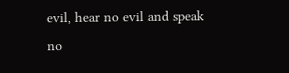evil, hear no evil and speak no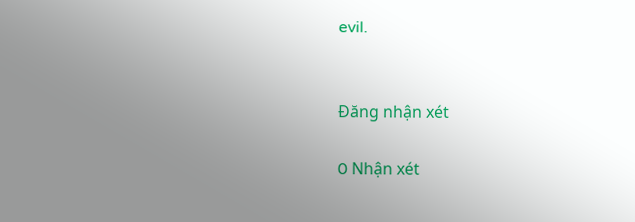evil.


Đăng nhận xét

0 Nhận xét